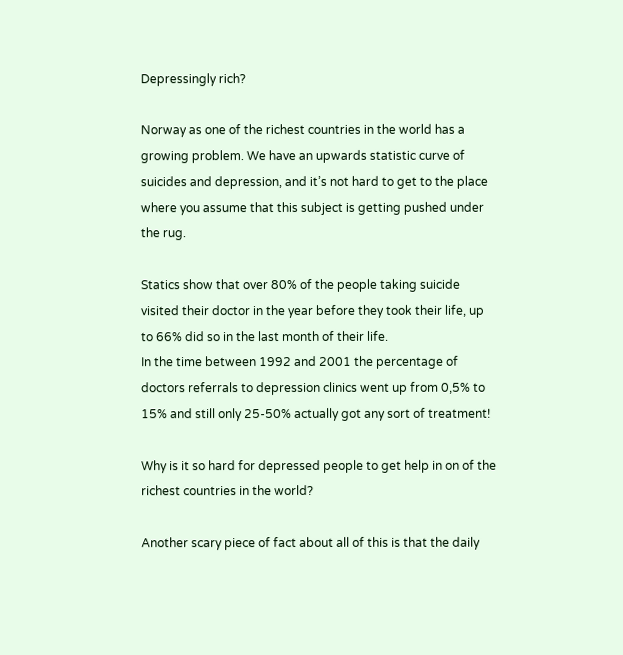Depressingly rich?

Norway as one of the richest countries in the world has a growing problem. We have an upwards statistic curve of suicides and depression, and it’s not hard to get to the place where you assume that this subject is getting pushed under the rug.

Statics show that over 80% of the people taking suicide visited their doctor in the year before they took their life, up to 66% did so in the last month of their life.
In the time between 1992 and 2001 the percentage of doctors referrals to depression clinics went up from 0,5% to 15% and still only 25-50% actually got any sort of treatment!

Why is it so hard for depressed people to get help in on of the richest countries in the world?

Another scary piece of fact about all of this is that the daily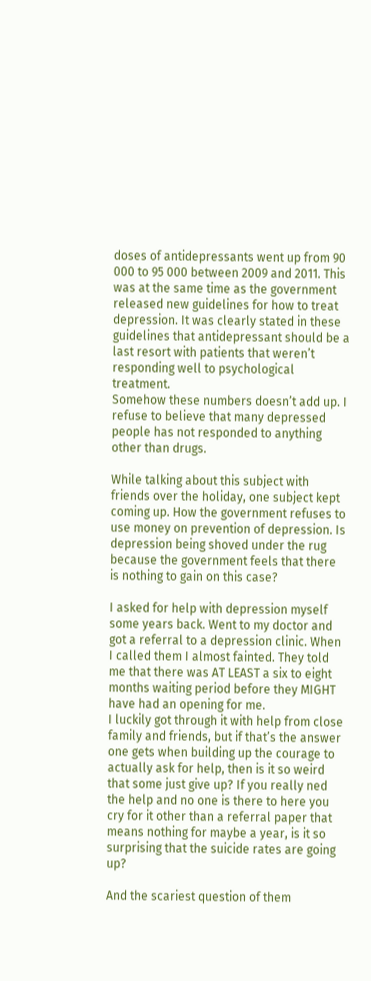doses of antidepressants went up from 90 000 to 95 000 between 2009 and 2011. This was at the same time as the government released new guidelines for how to treat depression. It was clearly stated in these guidelines that antidepressant should be a last resort with patients that weren’t responding well to psychological treatment.
Somehow these numbers doesn’t add up. I refuse to believe that many depressed people has not responded to anything other than drugs.

While talking about this subject with friends over the holiday, one subject kept coming up. How the government refuses to use money on prevention of depression. Is depression being shoved under the rug because the government feels that there is nothing to gain on this case?

I asked for help with depression myself some years back. Went to my doctor and got a referral to a depression clinic. When I called them I almost fainted. They told me that there was AT LEAST a six to eight months waiting period before they MIGHT have had an opening for me.
I luckily got through it with help from close family and friends, but if that’s the answer one gets when building up the courage to actually ask for help, then is it so weird that some just give up? If you really ned the help and no one is there to here you cry for it other than a referral paper that means nothing for maybe a year, is it so surprising that the suicide rates are going up?

And the scariest question of them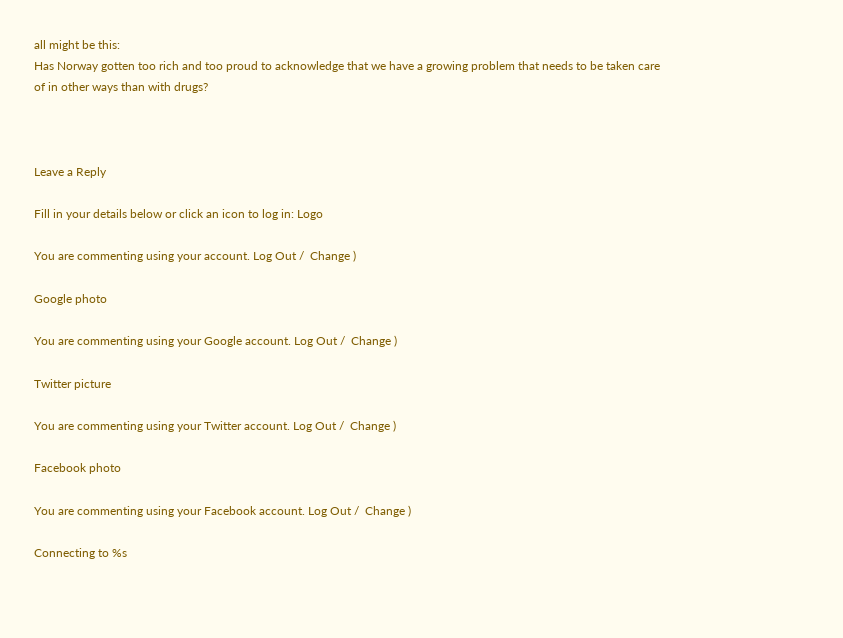all might be this:
Has Norway gotten too rich and too proud to acknowledge that we have a growing problem that needs to be taken care of in other ways than with drugs?



Leave a Reply

Fill in your details below or click an icon to log in: Logo

You are commenting using your account. Log Out /  Change )

Google photo

You are commenting using your Google account. Log Out /  Change )

Twitter picture

You are commenting using your Twitter account. Log Out /  Change )

Facebook photo

You are commenting using your Facebook account. Log Out /  Change )

Connecting to %s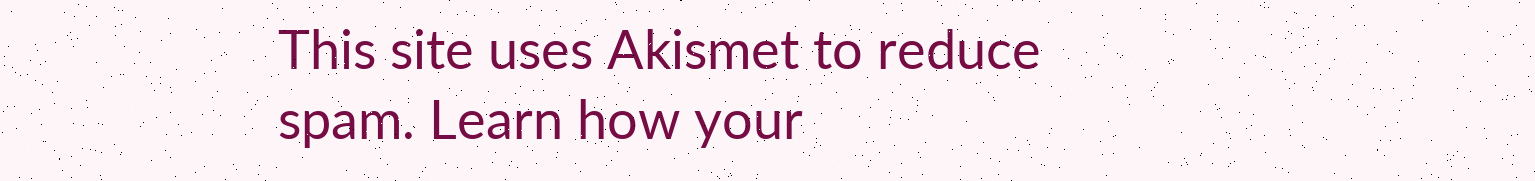This site uses Akismet to reduce spam. Learn how your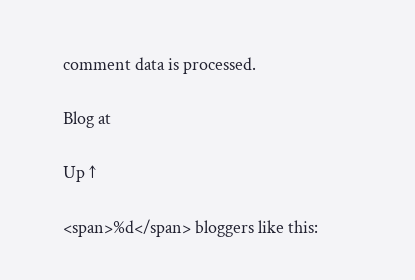comment data is processed.

Blog at

Up ↑

<span>%d</span> bloggers like this: